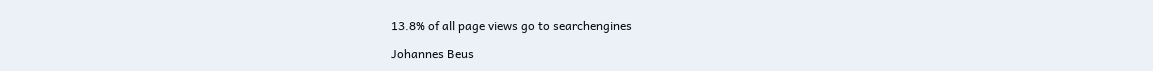13.8% of all page views go to searchengines

Johannes Beus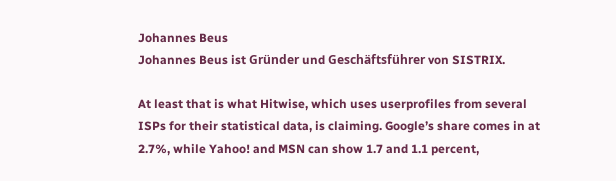Johannes Beus
Johannes Beus ist Gründer und Geschäftsführer von SISTRIX.

At least that is what Hitwise, which uses userprofiles from several ISPs for their statistical data, is claiming. Google’s share comes in at 2.7%, while Yahoo! and MSN can show 1.7 and 1.1 percent,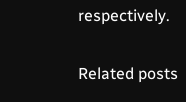respectively.

Related posts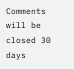Comments will be closed 30 days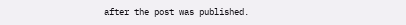after the post was published.